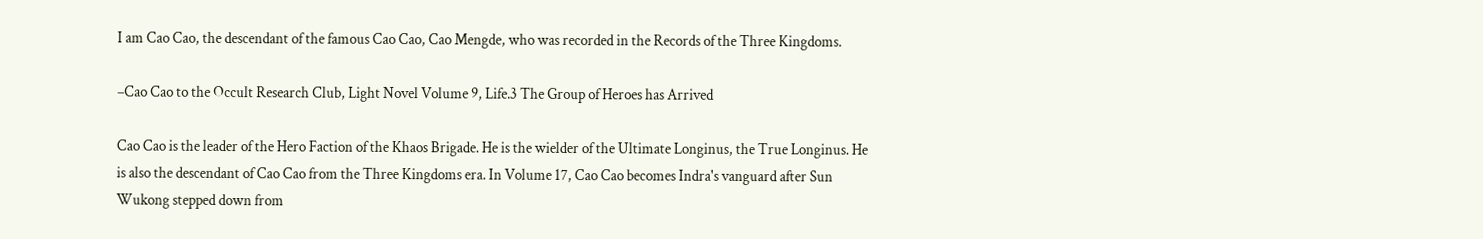I am Cao Cao, the descendant of the famous Cao Cao, Cao Mengde, who was recorded in the Records of the Three Kingdoms.

–Cao Cao to the Occult Research Club, Light Novel Volume 9, Life.3 The Group of Heroes has Arrived

Cao Cao is the leader of the Hero Faction of the Khaos Brigade. He is the wielder of the Ultimate Longinus, the True Longinus. He is also the descendant of Cao Cao from the Three Kingdoms era. In Volume 17, Cao Cao becomes Indra's vanguard after Sun Wukong stepped down from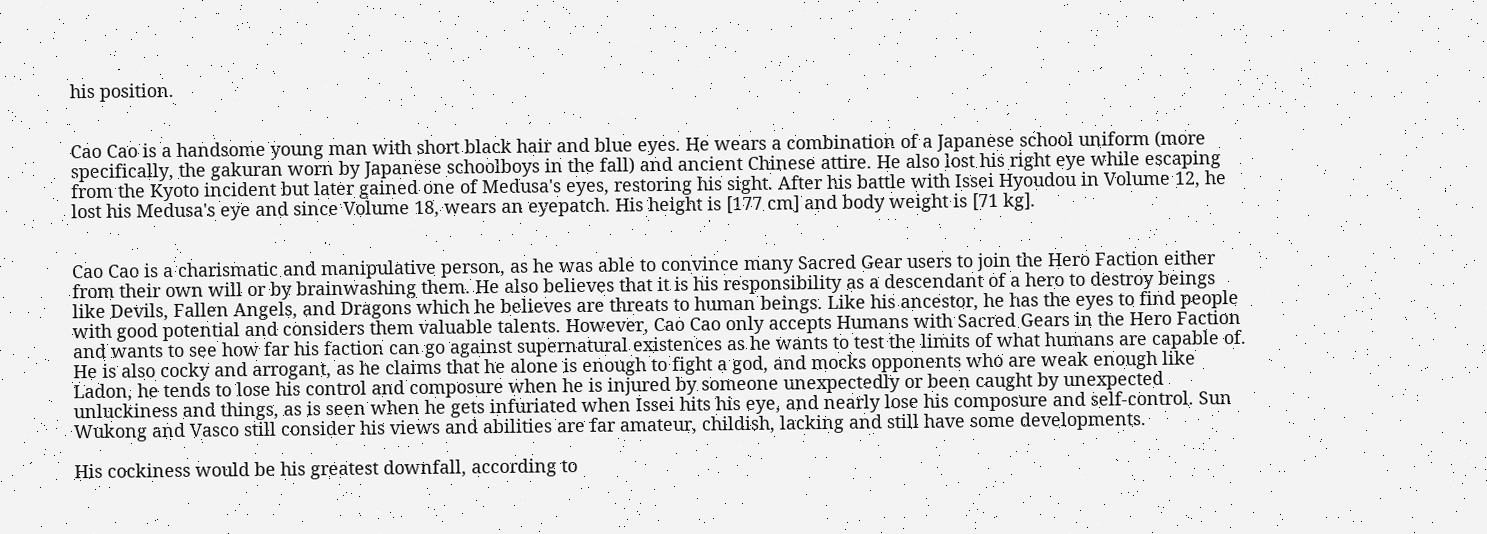his position.


Cao Cao is a handsome young man with short black hair and blue eyes. He wears a combination of a Japanese school uniform (more specifically, the gakuran worn by Japanese schoolboys in the fall) and ancient Chinese attire. He also lost his right eye while escaping from the Kyoto incident but later gained one of Medusa's eyes, restoring his sight. After his battle with Issei Hyoudou in Volume 12, he lost his Medusa's eye and since Volume 18, wears an eyepatch. His height is [177 cm] and body weight is [71 kg].


Cao Cao is a charismatic and manipulative person, as he was able to convince many Sacred Gear users to join the Hero Faction either from their own will or by brainwashing them. He also believes that it is his responsibility as a descendant of a hero to destroy beings like Devils, Fallen Angels, and Dragons which he believes are threats to human beings. Like his ancestor, he has the eyes to find people with good potential and considers them valuable talents. However, Cao Cao only accepts Humans with Sacred Gears in the Hero Faction and wants to see how far his faction can go against supernatural existences as he wants to test the limits of what humans are capable of. He is also cocky and arrogant, as he claims that he alone is enough to fight a god, and mocks opponents who are weak enough like Ladon, he tends to lose his control and composure when he is injured by someone unexpectedly or been caught by unexpected unluckiness and things, as is seen when he gets infuriated when Issei hits his eye, and nearly lose his composure and self-control. Sun Wukong and Vasco still consider his views and abilities are far amateur, childish, lacking and still have some developments.

His cockiness would be his greatest downfall, according to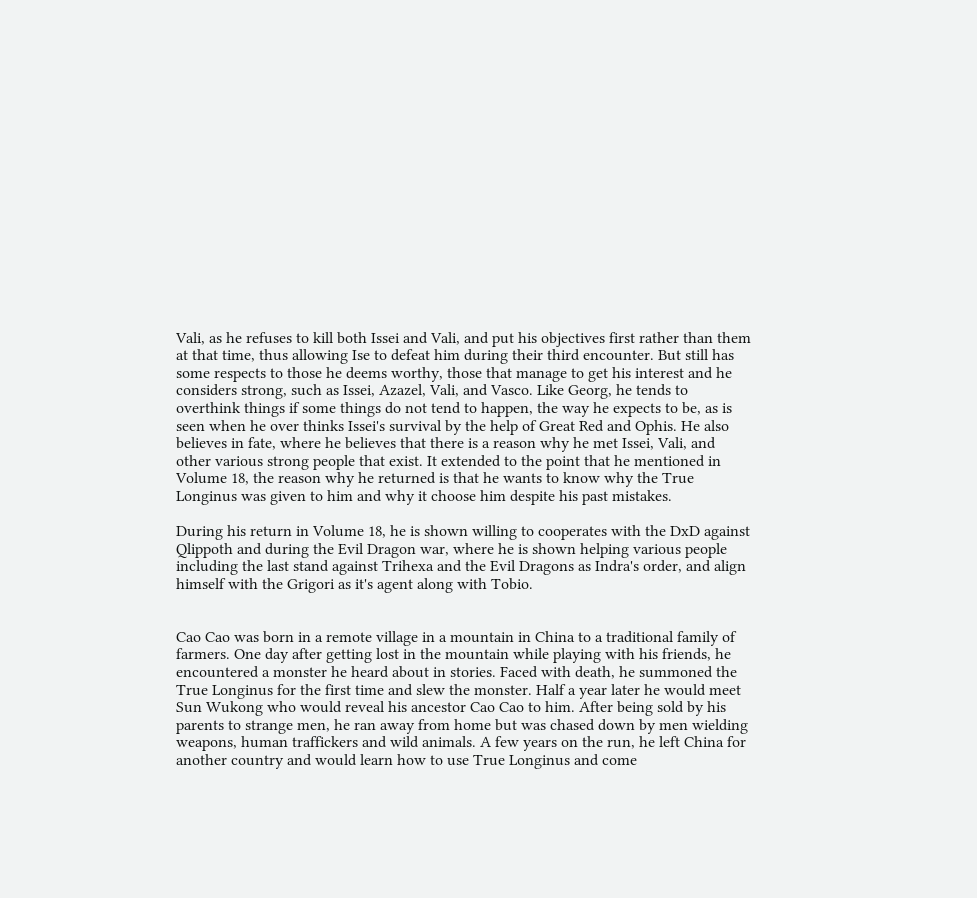Vali, as he refuses to kill both Issei and Vali, and put his objectives first rather than them at that time, thus allowing Ise to defeat him during their third encounter. But still has some respects to those he deems worthy, those that manage to get his interest and he considers strong, such as Issei, Azazel, Vali, and Vasco. Like Georg, he tends to overthink things if some things do not tend to happen, the way he expects to be, as is seen when he over thinks Issei's survival by the help of Great Red and Ophis. He also believes in fate, where he believes that there is a reason why he met Issei, Vali, and other various strong people that exist. It extended to the point that he mentioned in Volume 18, the reason why he returned is that he wants to know why the True Longinus was given to him and why it choose him despite his past mistakes.

During his return in Volume 18, he is shown willing to cooperates with the DxD against Qlippoth and during the Evil Dragon war, where he is shown helping various people including the last stand against Trihexa and the Evil Dragons as Indra's order, and align himself with the Grigori as it's agent along with Tobio.


Cao Cao was born in a remote village in a mountain in China to a traditional family of farmers. One day after getting lost in the mountain while playing with his friends, he encountered a monster he heard about in stories. Faced with death, he summoned the True Longinus for the first time and slew the monster. Half a year later he would meet Sun Wukong who would reveal his ancestor Cao Cao to him. After being sold by his parents to strange men, he ran away from home but was chased down by men wielding weapons, human traffickers and wild animals. A few years on the run, he left China for another country and would learn how to use True Longinus and come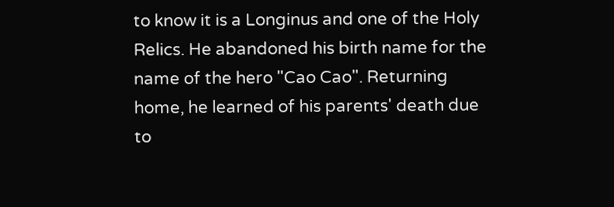to know it is a Longinus and one of the Holy Relics. He abandoned his birth name for the name of the hero "Cao Cao". Returning home, he learned of his parents' death due to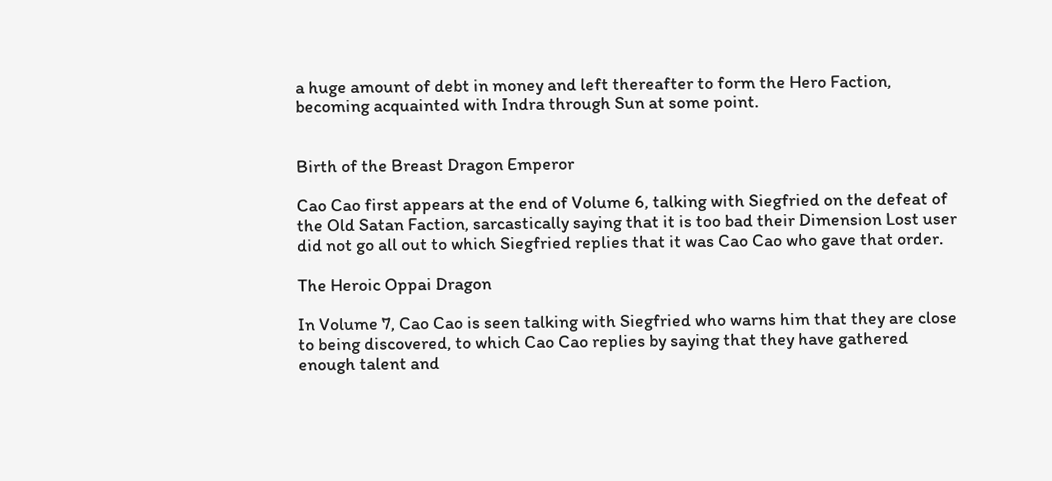a huge amount of debt in money and left thereafter to form the Hero Faction, becoming acquainted with Indra through Sun at some point.


Birth of the Breast Dragon Emperor

Cao Cao first appears at the end of Volume 6, talking with Siegfried on the defeat of the Old Satan Faction, sarcastically saying that it is too bad their Dimension Lost user did not go all out to which Siegfried replies that it was Cao Cao who gave that order.

The Heroic Oppai Dragon

In Volume 7, Cao Cao is seen talking with Siegfried who warns him that they are close to being discovered, to which Cao Cao replies by saying that they have gathered enough talent and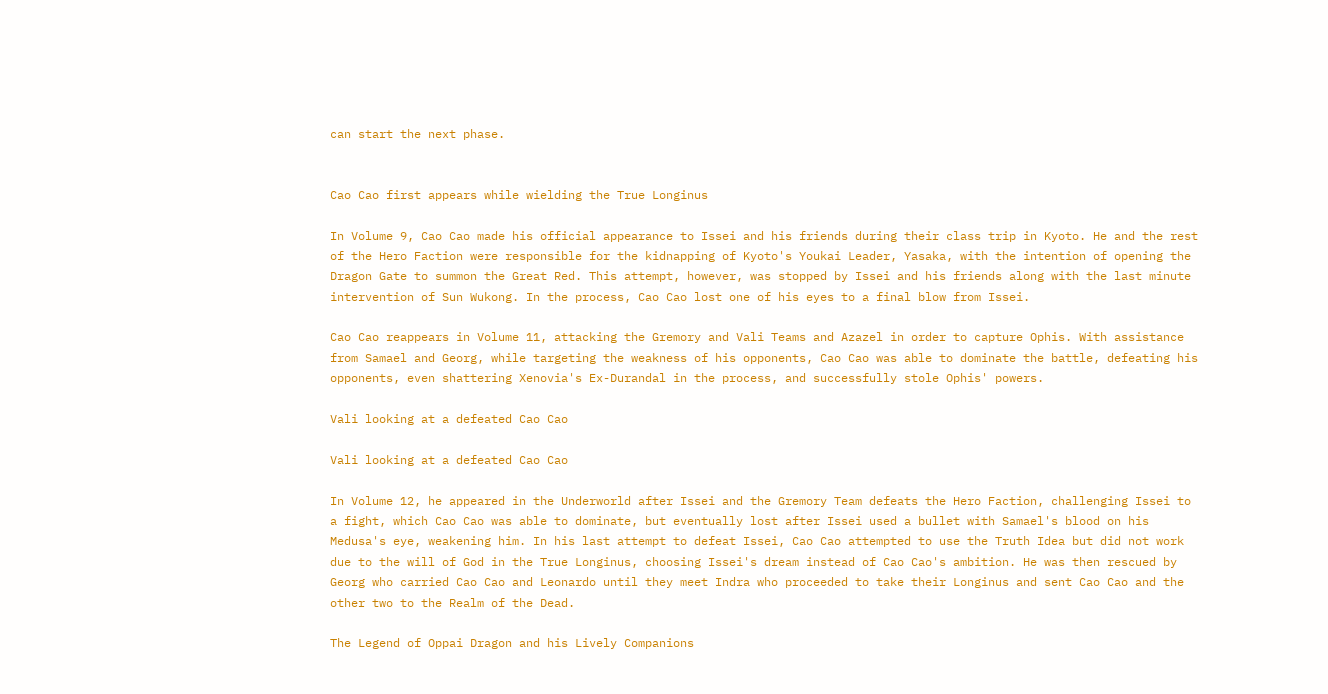can start the next phase.


Cao Cao first appears while wielding the True Longinus

In Volume 9, Cao Cao made his official appearance to Issei and his friends during their class trip in Kyoto. He and the rest of the Hero Faction were responsible for the kidnapping of Kyoto's Youkai Leader, Yasaka, with the intention of opening the Dragon Gate to summon the Great Red. This attempt, however, was stopped by Issei and his friends along with the last minute intervention of Sun Wukong. In the process, Cao Cao lost one of his eyes to a final blow from Issei.

Cao Cao reappears in Volume 11, attacking the Gremory and Vali Teams and Azazel in order to capture Ophis. With assistance from Samael and Georg, while targeting the weakness of his opponents, Cao Cao was able to dominate the battle, defeating his opponents, even shattering Xenovia's Ex-Durandal in the process, and successfully stole Ophis' powers.

Vali looking at a defeated Cao Cao

Vali looking at a defeated Cao Cao

In Volume 12, he appeared in the Underworld after Issei and the Gremory Team defeats the Hero Faction, challenging Issei to a fight, which Cao Cao was able to dominate, but eventually lost after Issei used a bullet with Samael's blood on his Medusa's eye, weakening him. In his last attempt to defeat Issei, Cao Cao attempted to use the Truth Idea but did not work due to the will of God in the True Longinus, choosing Issei's dream instead of Cao Cao's ambition. He was then rescued by Georg who carried Cao Cao and Leonardo until they meet Indra who proceeded to take their Longinus and sent Cao Cao and the other two to the Realm of the Dead.

The Legend of Oppai Dragon and his Lively Companions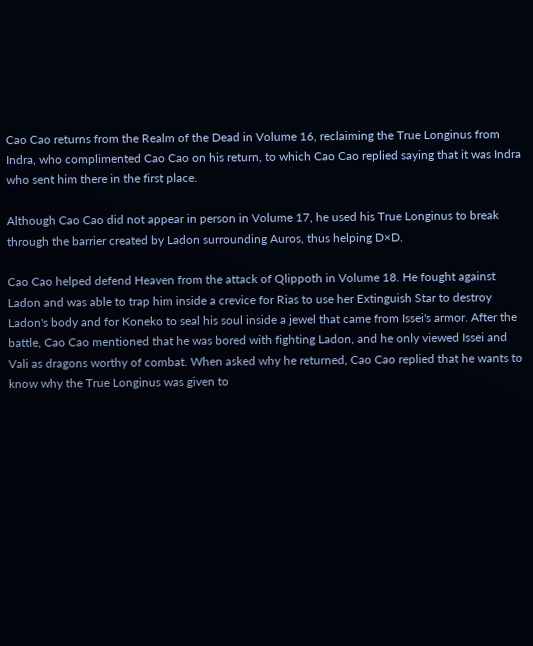Cao Cao returns from the Realm of the Dead in Volume 16, reclaiming the True Longinus from Indra, who complimented Cao Cao on his return, to which Cao Cao replied saying that it was Indra who sent him there in the first place.

Although Cao Cao did not appear in person in Volume 17, he used his True Longinus to break through the barrier created by Ladon surrounding Auros, thus helping D×D.

Cao Cao helped defend Heaven from the attack of Qlippoth in Volume 18. He fought against Ladon and was able to trap him inside a crevice for Rias to use her Extinguish Star to destroy Ladon's body and for Koneko to seal his soul inside a jewel that came from Issei's armor. After the battle, Cao Cao mentioned that he was bored with fighting Ladon, and he only viewed Issei and Vali as dragons worthy of combat. When asked why he returned, Cao Cao replied that he wants to know why the True Longinus was given to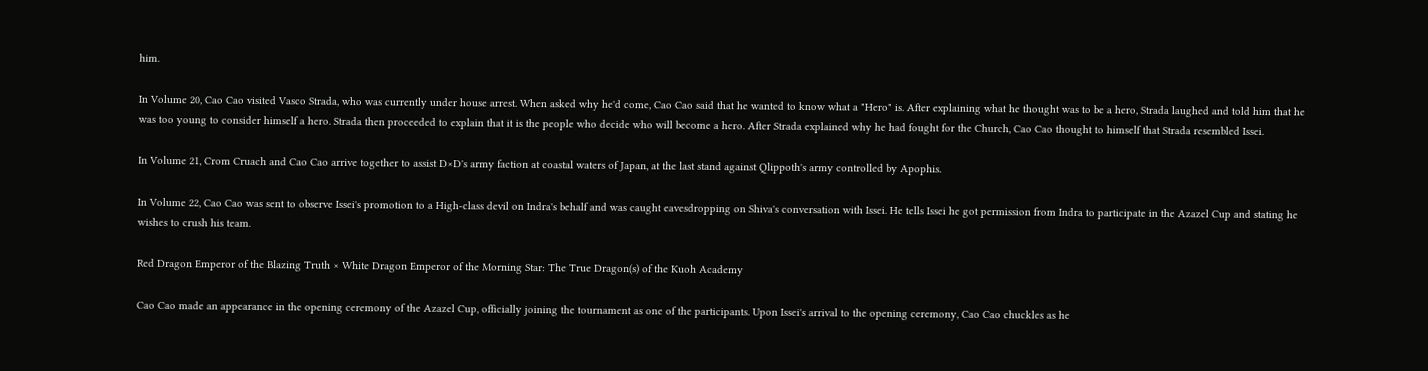him.

In Volume 20, Cao Cao visited Vasco Strada, who was currently under house arrest. When asked why he'd come, Cao Cao said that he wanted to know what a "Hero" is. After explaining what he thought was to be a hero, Strada laughed and told him that he was too young to consider himself a hero. Strada then proceeded to explain that it is the people who decide who will become a hero. After Strada explained why he had fought for the Church, Cao Cao thought to himself that Strada resembled Issei.

In Volume 21, Crom Cruach and Cao Cao arrive together to assist D×D's army faction at coastal waters of Japan, at the last stand against Qlippoth's army controlled by Apophis.

In Volume 22, Cao Cao was sent to observe Issei's promotion to a High-class devil on Indra's behalf and was caught eavesdropping on Shiva's conversation with Issei. He tells Issei he got permission from Indra to participate in the Azazel Cup and stating he wishes to crush his team.

Red Dragon Emperor of the Blazing Truth × White Dragon Emperor of the Morning Star: The True Dragon(s) of the Kuoh Academy

Cao Cao made an appearance in the opening ceremony of the Azazel Cup, officially joining the tournament as one of the participants. Upon Issei's arrival to the opening ceremony, Cao Cao chuckles as he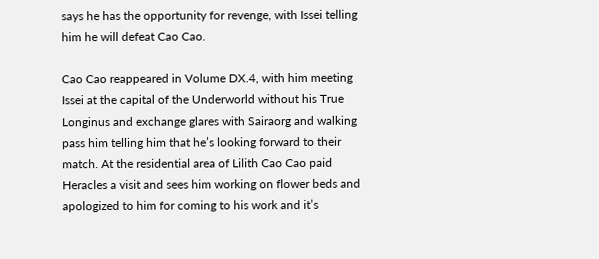says he has the opportunity for revenge, with Issei telling him he will defeat Cao Cao.

Cao Cao reappeared in Volume DX.4, with him meeting Issei at the capital of the Underworld without his True Longinus and exchange glares with Sairaorg and walking pass him telling him that he’s looking forward to their match. At the residential area of Lilith Cao Cao paid Heracles a visit and sees him working on flower beds and apologized to him for coming to his work and it’s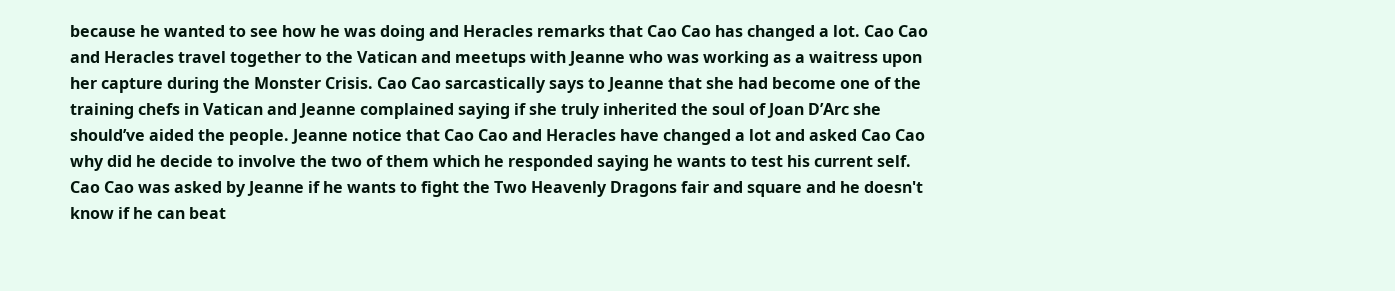because he wanted to see how he was doing and Heracles remarks that Cao Cao has changed a lot. Cao Cao and Heracles travel together to the Vatican and meetups with Jeanne who was working as a waitress upon her capture during the Monster Crisis. Cao Cao sarcastically says to Jeanne that she had become one of the training chefs in Vatican and Jeanne complained saying if she truly inherited the soul of Joan D’Arc she should’ve aided the people. Jeanne notice that Cao Cao and Heracles have changed a lot and asked Cao Cao why did he decide to involve the two of them which he responded saying he wants to test his current self. Cao Cao was asked by Jeanne if he wants to fight the Two Heavenly Dragons fair and square and he doesn't know if he can beat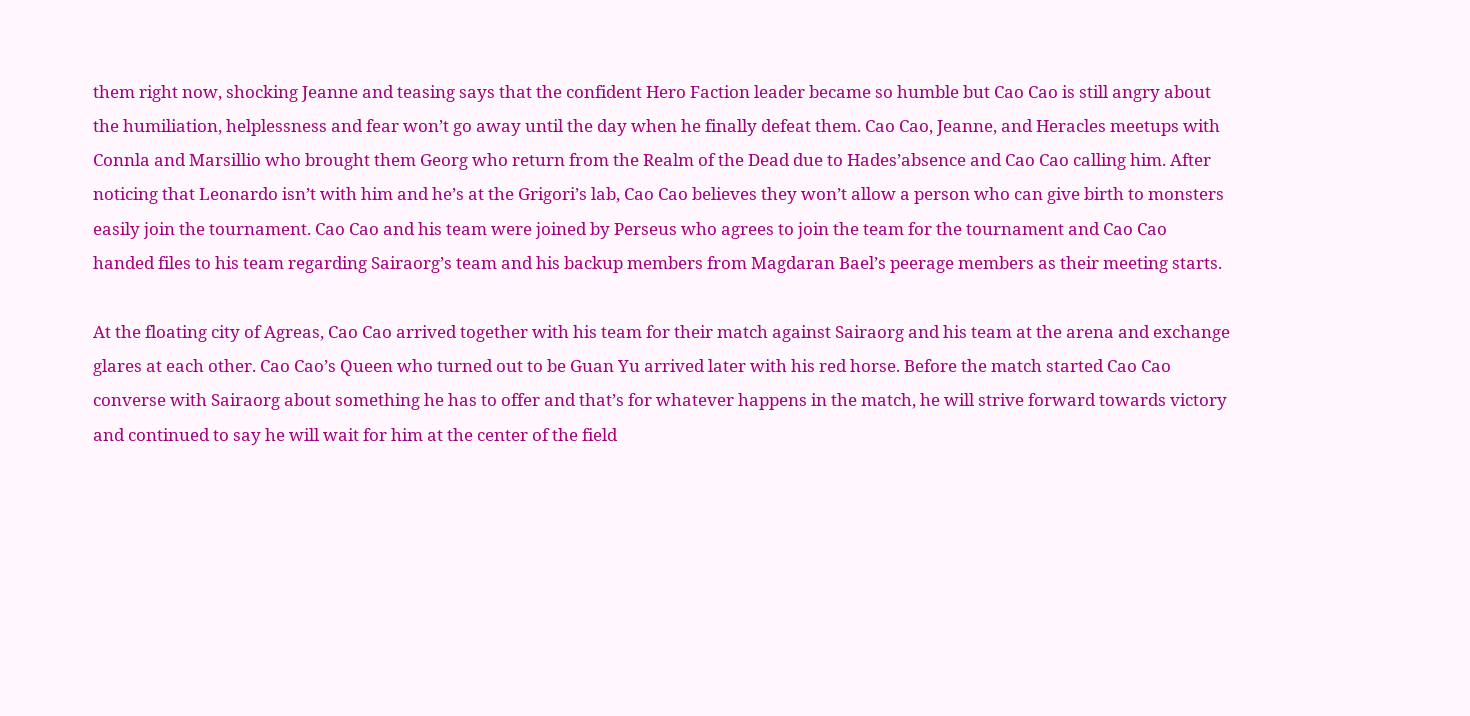them right now, shocking Jeanne and teasing says that the confident Hero Faction leader became so humble but Cao Cao is still angry about the humiliation, helplessness and fear won’t go away until the day when he finally defeat them. Cao Cao, Jeanne, and Heracles meetups with Connla and Marsillio who brought them Georg who return from the Realm of the Dead due to Hades’absence and Cao Cao calling him. After noticing that Leonardo isn’t with him and he’s at the Grigori’s lab, Cao Cao believes they won’t allow a person who can give birth to monsters easily join the tournament. Cao Cao and his team were joined by Perseus who agrees to join the team for the tournament and Cao Cao handed files to his team regarding Sairaorg’s team and his backup members from Magdaran Bael’s peerage members as their meeting starts.

At the floating city of Agreas, Cao Cao arrived together with his team for their match against Sairaorg and his team at the arena and exchange glares at each other. Cao Cao’s Queen who turned out to be Guan Yu arrived later with his red horse. Before the match started Cao Cao converse with Sairaorg about something he has to offer and that’s for whatever happens in the match, he will strive forward towards victory and continued to say he will wait for him at the center of the field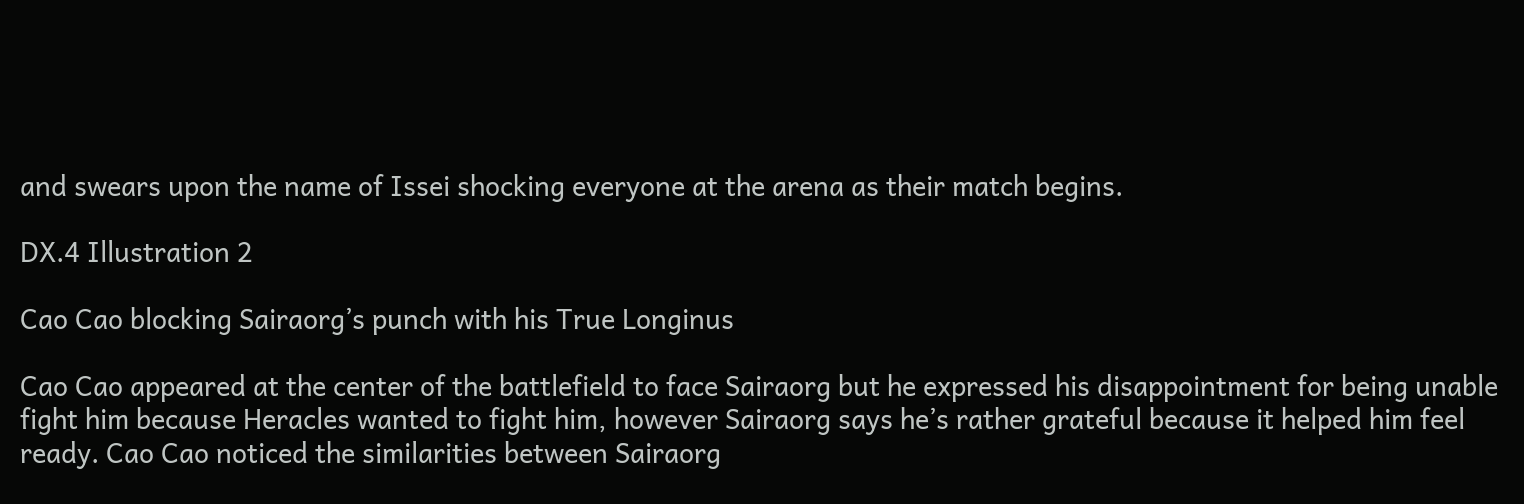and swears upon the name of Issei shocking everyone at the arena as their match begins.

DX.4 Illustration 2

Cao Cao blocking Sairaorg’s punch with his True Longinus

Cao Cao appeared at the center of the battlefield to face Sairaorg but he expressed his disappointment for being unable fight him because Heracles wanted to fight him, however Sairaorg says he’s rather grateful because it helped him feel ready. Cao Cao noticed the similarities between Sairaorg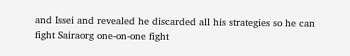and Issei and revealed he discarded all his strategies so he can fight Sairaorg one-on-one fight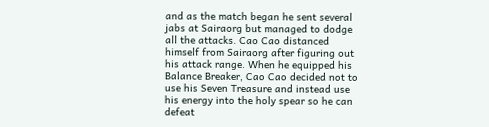and as the match began he sent several jabs at Sairaorg but managed to dodge all the attacks. Cao Cao distanced himself from Sairaorg after figuring out his attack range. When he equipped his Balance Breaker, Cao Cao decided not to use his Seven Treasure and instead use his energy into the holy spear so he can defeat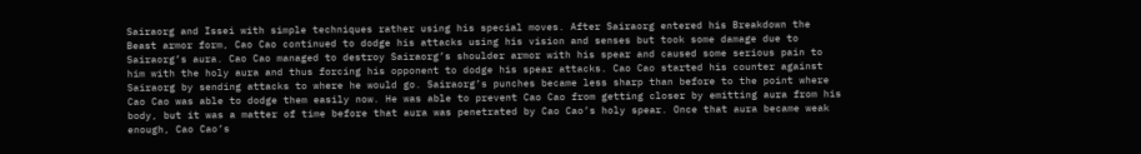Sairaorg and Issei with simple techniques rather using his special moves. After Sairaorg entered his Breakdown the Beast armor form, Cao Cao continued to dodge his attacks using his vision and senses but took some damage due to Sairaorg’s aura. Cao Cao managed to destroy Sairaorg’s shoulder armor with his spear and caused some serious pain to him with the holy aura and thus forcing his opponent to dodge his spear attacks. Cao Cao started his counter against Sairaorg by sending attacks to where he would go. Sairaorg’s punches became less sharp than before to the point where Cao Cao was able to dodge them easily now. He was able to prevent Cao Cao from getting closer by emitting aura from his body, but it was a matter of time before that aura was penetrated by Cao Cao’s holy spear. Once that aura became weak enough, Cao Cao’s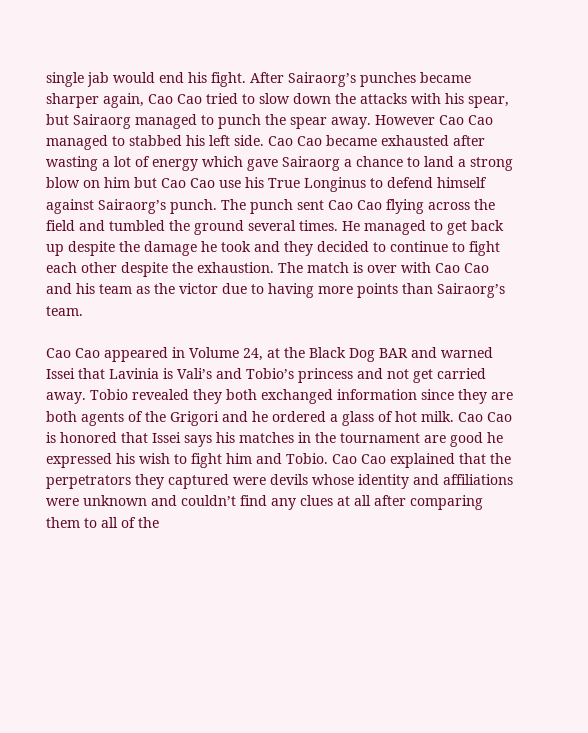single jab would end his fight. After Sairaorg’s punches became sharper again, Cao Cao tried to slow down the attacks with his spear, but Sairaorg managed to punch the spear away. However Cao Cao managed to stabbed his left side. Cao Cao became exhausted after wasting a lot of energy which gave Sairaorg a chance to land a strong blow on him but Cao Cao use his True Longinus to defend himself against Sairaorg’s punch. The punch sent Cao Cao flying across the field and tumbled the ground several times. He managed to get back up despite the damage he took and they decided to continue to fight each other despite the exhaustion. The match is over with Cao Cao and his team as the victor due to having more points than Sairaorg’s team.

Cao Cao appeared in Volume 24, at the Black Dog BAR and warned Issei that Lavinia is Vali’s and Tobio’s princess and not get carried away. Tobio revealed they both exchanged information since they are both agents of the Grigori and he ordered a glass of hot milk. Cao Cao is honored that Issei says his matches in the tournament are good he expressed his wish to fight him and Tobio. Cao Cao explained that the perpetrators they captured were devils whose identity and affiliations were unknown and couldn’t find any clues at all after comparing them to all of the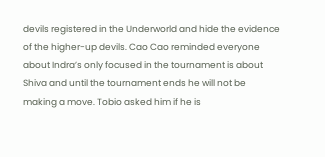devils registered in the Underworld and hide the evidence of the higher-up devils. Cao Cao reminded everyone about Indra’s only focused in the tournament is about Shiva and until the tournament ends he will not be making a move. Tobio asked him if he is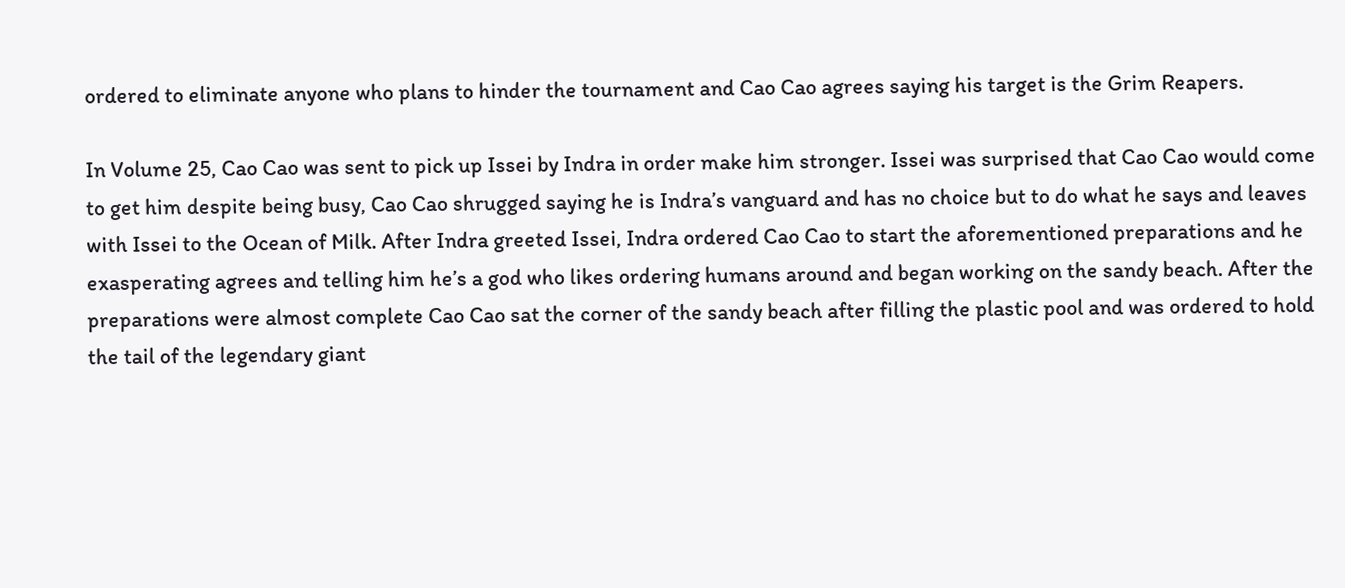ordered to eliminate anyone who plans to hinder the tournament and Cao Cao agrees saying his target is the Grim Reapers.

In Volume 25, Cao Cao was sent to pick up Issei by Indra in order make him stronger. Issei was surprised that Cao Cao would come to get him despite being busy, Cao Cao shrugged saying he is Indra’s vanguard and has no choice but to do what he says and leaves with Issei to the Ocean of Milk. After Indra greeted Issei, Indra ordered Cao Cao to start the aforementioned preparations and he exasperating agrees and telling him he’s a god who likes ordering humans around and began working on the sandy beach. After the preparations were almost complete Cao Cao sat the corner of the sandy beach after filling the plastic pool and was ordered to hold the tail of the legendary giant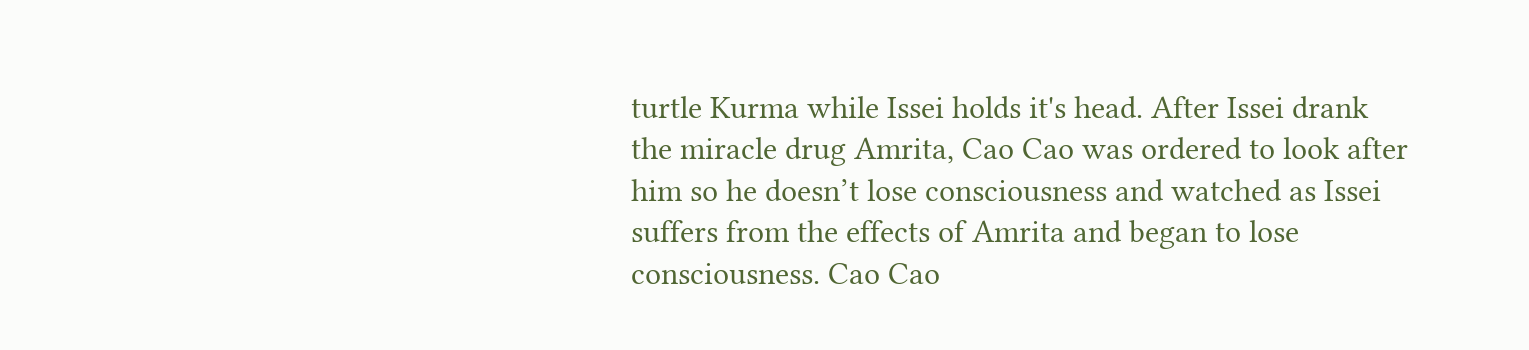turtle Kurma while Issei holds it's head. After Issei drank the miracle drug Amrita, Cao Cao was ordered to look after him so he doesn’t lose consciousness and watched as Issei suffers from the effects of Amrita and began to lose consciousness. Cao Cao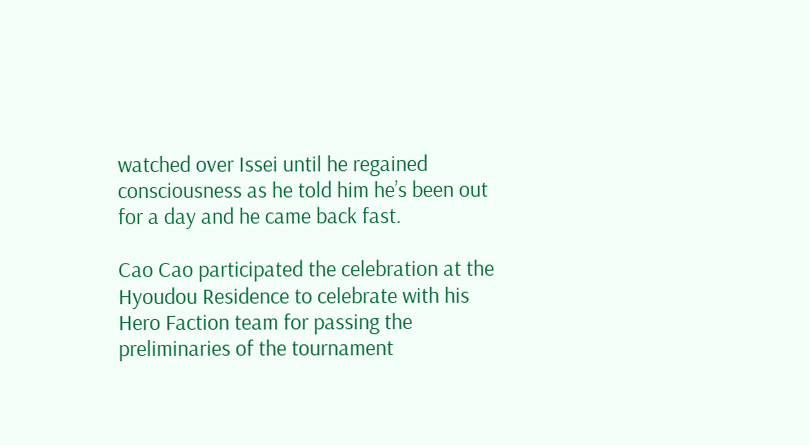watched over Issei until he regained consciousness as he told him he’s been out for a day and he came back fast.

Cao Cao participated the celebration at the Hyoudou Residence to celebrate with his Hero Faction team for passing the preliminaries of the tournament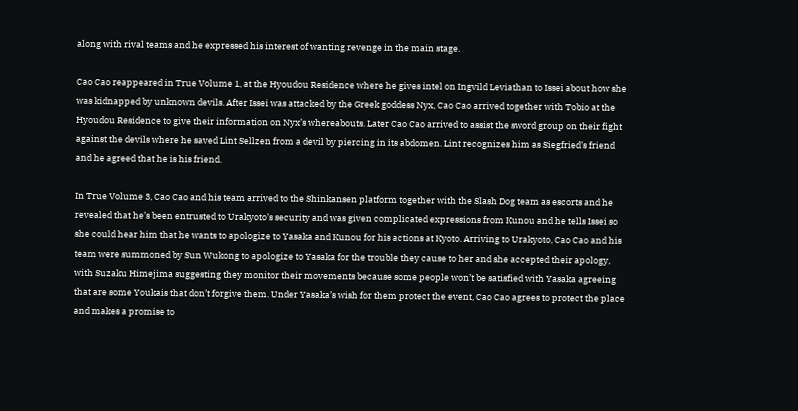along with rival teams and he expressed his interest of wanting revenge in the main stage.

Cao Cao reappeared in True Volume 1, at the Hyoudou Residence where he gives intel on Ingvild Leviathan to Issei about how she was kidnapped by unknown devils. After Issei was attacked by the Greek goddess Nyx, Cao Cao arrived together with Tobio at the Hyoudou Residence to give their information on Nyx’s whereabouts. Later Cao Cao arrived to assist the sword group on their fight against the devils where he saved Lint Sellzen from a devil by piercing in its abdomen. Lint recognizes him as Siegfried’s friend and he agreed that he is his friend.

In True Volume 3, Cao Cao and his team arrived to the Shinkansen platform together with the Slash Dog team as escorts and he revealed that he’s been entrusted to Urakyoto’s security and was given complicated expressions from Kunou and he tells Issei so she could hear him that he wants to apologize to Yasaka and Kunou for his actions at Kyoto. Arriving to Urakyoto, Cao Cao and his team were summoned by Sun Wukong to apologize to Yasaka for the trouble they cause to her and she accepted their apology, with Suzaku Himejima suggesting they monitor their movements because some people won’t be satisfied with Yasaka agreeing that are some Youkais that don’t forgive them. Under Yasaka’s wish for them protect the event, Cao Cao agrees to protect the place and makes a promise to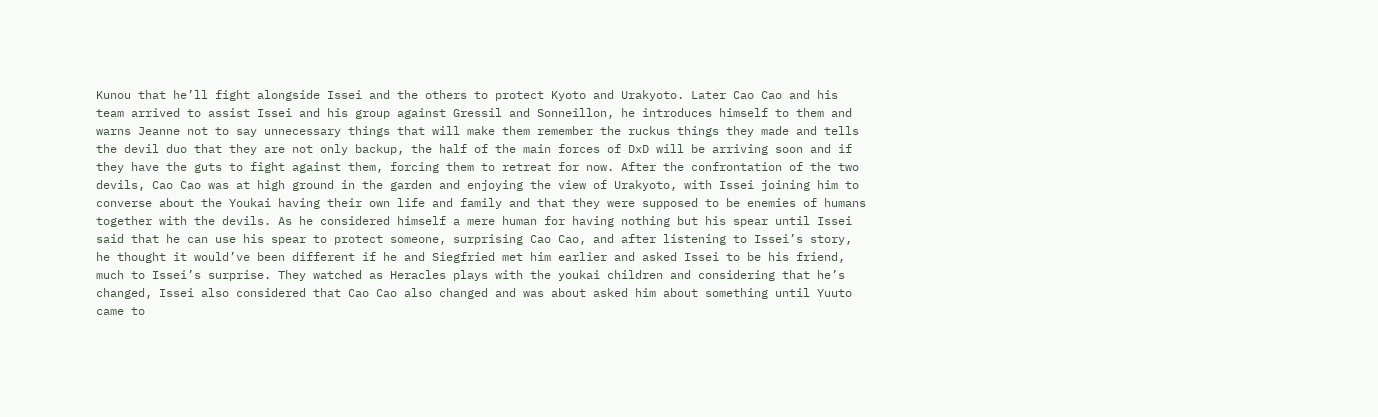Kunou that he’ll fight alongside Issei and the others to protect Kyoto and Urakyoto. Later Cao Cao and his team arrived to assist Issei and his group against Gressil and Sonneillon, he introduces himself to them and warns Jeanne not to say unnecessary things that will make them remember the ruckus things they made and tells the devil duo that they are not only backup, the half of the main forces of DxD will be arriving soon and if they have the guts to fight against them, forcing them to retreat for now. After the confrontation of the two devils, Cao Cao was at high ground in the garden and enjoying the view of Urakyoto, with Issei joining him to converse about the Youkai having their own life and family and that they were supposed to be enemies of humans together with the devils. As he considered himself a mere human for having nothing but his spear until Issei said that he can use his spear to protect someone, surprising Cao Cao, and after listening to Issei’s story, he thought it would’ve been different if he and Siegfried met him earlier and asked Issei to be his friend, much to Issei’s surprise. They watched as Heracles plays with the youkai children and considering that he’s changed, Issei also considered that Cao Cao also changed and was about asked him about something until Yuuto came to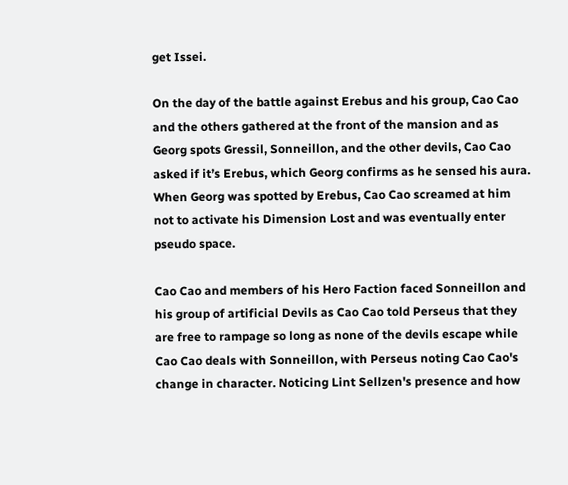get Issei.

On the day of the battle against Erebus and his group, Cao Cao and the others gathered at the front of the mansion and as Georg spots Gressil, Sonneillon, and the other devils, Cao Cao asked if it’s Erebus, which Georg confirms as he sensed his aura. When Georg was spotted by Erebus, Cao Cao screamed at him not to activate his Dimension Lost and was eventually enter pseudo space.

Cao Cao and members of his Hero Faction faced Sonneillon and his group of artificial Devils as Cao Cao told Perseus that they are free to rampage so long as none of the devils escape while Cao Cao deals with Sonneillon, with Perseus noting Cao Cao's change in character. Noticing Lint Sellzen's presence and how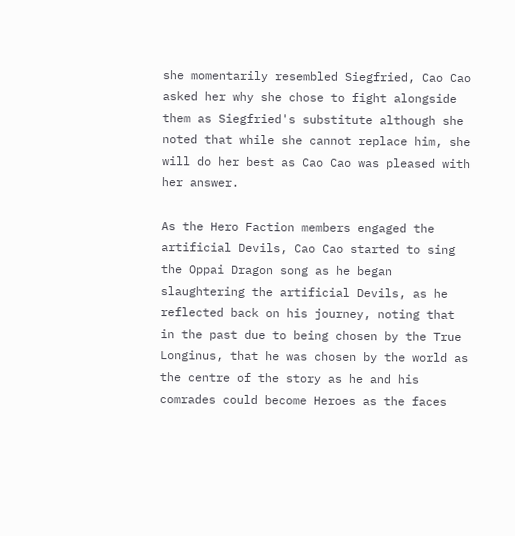she momentarily resembled Siegfried, Cao Cao asked her why she chose to fight alongside them as Siegfried's substitute although she noted that while she cannot replace him, she will do her best as Cao Cao was pleased with her answer.

As the Hero Faction members engaged the artificial Devils, Cao Cao started to sing the Oppai Dragon song as he began slaughtering the artificial Devils, as he reflected back on his journey, noting that in the past due to being chosen by the True Longinus, that he was chosen by the world as the centre of the story as he and his comrades could become Heroes as the faces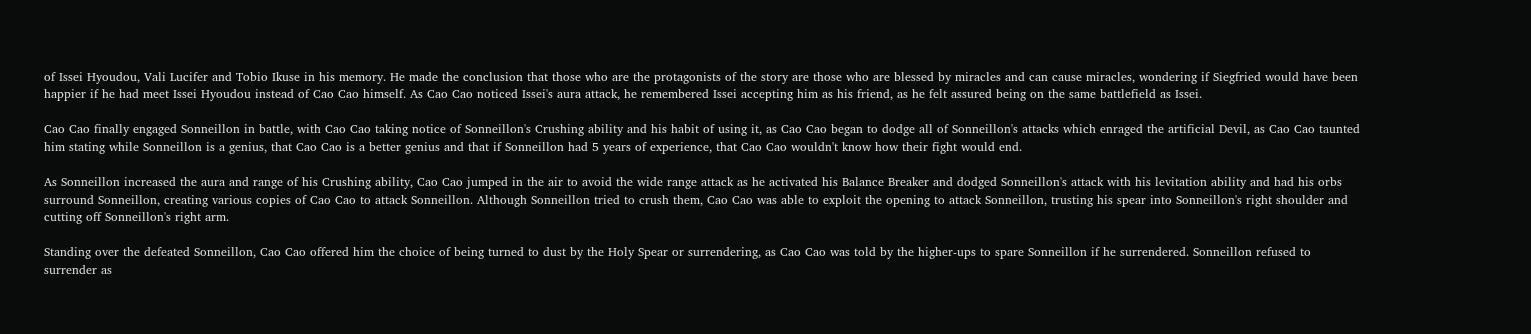of Issei Hyoudou, Vali Lucifer and Tobio Ikuse in his memory. He made the conclusion that those who are the protagonists of the story are those who are blessed by miracles and can cause miracles, wondering if Siegfried would have been happier if he had meet Issei Hyoudou instead of Cao Cao himself. As Cao Cao noticed Issei's aura attack, he remembered Issei accepting him as his friend, as he felt assured being on the same battlefield as Issei.

Cao Cao finally engaged Sonneillon in battle, with Cao Cao taking notice of Sonneillon's Crushing ability and his habit of using it, as Cao Cao began to dodge all of Sonneillon's attacks which enraged the artificial Devil, as Cao Cao taunted him stating while Sonneillon is a genius, that Cao Cao is a better genius and that if Sonneillon had 5 years of experience, that Cao Cao wouldn't know how their fight would end.

As Sonneillon increased the aura and range of his Crushing ability, Cao Cao jumped in the air to avoid the wide range attack as he activated his Balance Breaker and dodged Sonneillon's attack with his levitation ability and had his orbs surround Sonneillon, creating various copies of Cao Cao to attack Sonneillon. Although Sonneillon tried to crush them, Cao Cao was able to exploit the opening to attack Sonneillon, trusting his spear into Sonneillon's right shoulder and cutting off Sonneillon's right arm.

Standing over the defeated Sonneillon, Cao Cao offered him the choice of being turned to dust by the Holy Spear or surrendering, as Cao Cao was told by the higher-ups to spare Sonneillon if he surrendered. Sonneillon refused to surrender as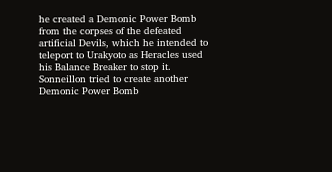he created a Demonic Power Bomb from the corpses of the defeated artificial Devils, which he intended to teleport to Urakyoto as Heracles used his Balance Breaker to stop it. Sonneillon tried to create another Demonic Power Bomb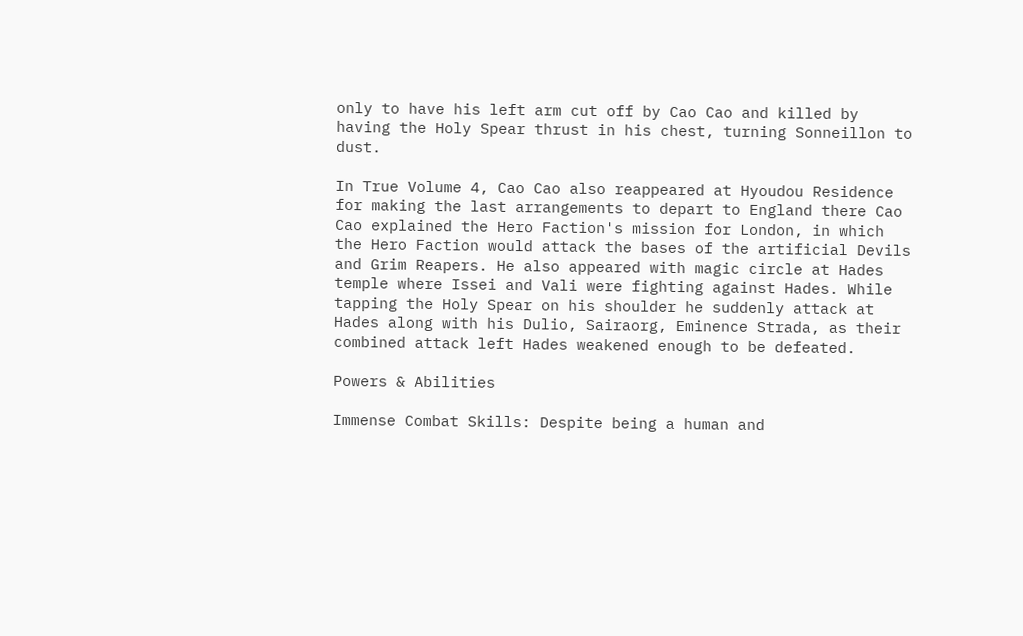only to have his left arm cut off by Cao Cao and killed by having the Holy Spear thrust in his chest, turning Sonneillon to dust.

In True Volume 4, Cao Cao also reappeared at Hyoudou Residence for making the last arrangements to depart to England there Cao Cao explained the Hero Faction's mission for London, in which the Hero Faction would attack the bases of the artificial Devils and Grim Reapers. He also appeared with magic circle at Hades temple where Issei and Vali were fighting against Hades. While tapping the Holy Spear on his shoulder he suddenly attack at Hades along with his Dulio, Sairaorg, Eminence Strada, as their combined attack left Hades weakened enough to be defeated.

Powers & Abilities

Immense Combat Skills: Despite being a human and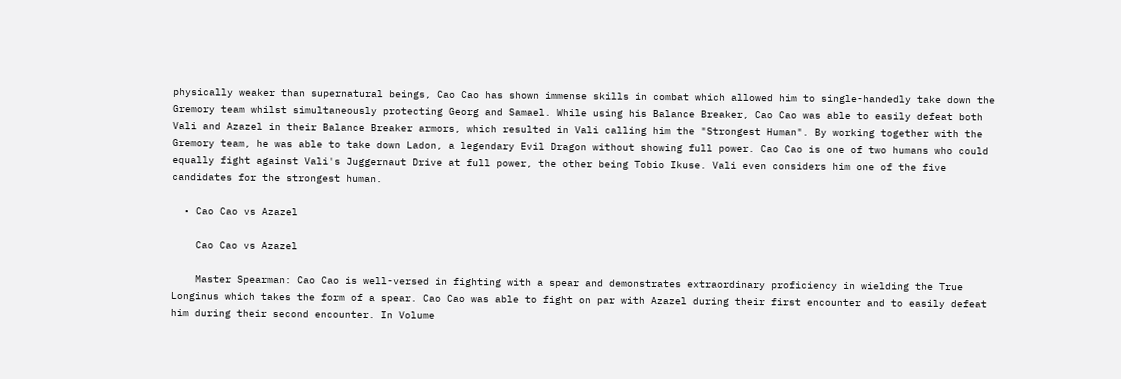physically weaker than supernatural beings, Cao Cao has shown immense skills in combat which allowed him to single-handedly take down the Gremory team whilst simultaneously protecting Georg and Samael. While using his Balance Breaker, Cao Cao was able to easily defeat both Vali and Azazel in their Balance Breaker armors, which resulted in Vali calling him the "Strongest Human". By working together with the Gremory team, he was able to take down Ladon, a legendary Evil Dragon without showing full power. Cao Cao is one of two humans who could equally fight against Vali's Juggernaut Drive at full power, the other being Tobio Ikuse. Vali even considers him one of the five candidates for the strongest human.

  • Cao Cao vs Azazel

    Cao Cao vs Azazel

    Master Spearman: Cao Cao is well-versed in fighting with a spear and demonstrates extraordinary proficiency in wielding the True Longinus which takes the form of a spear. Cao Cao was able to fight on par with Azazel during their first encounter and to easily defeat him during their second encounter. In Volume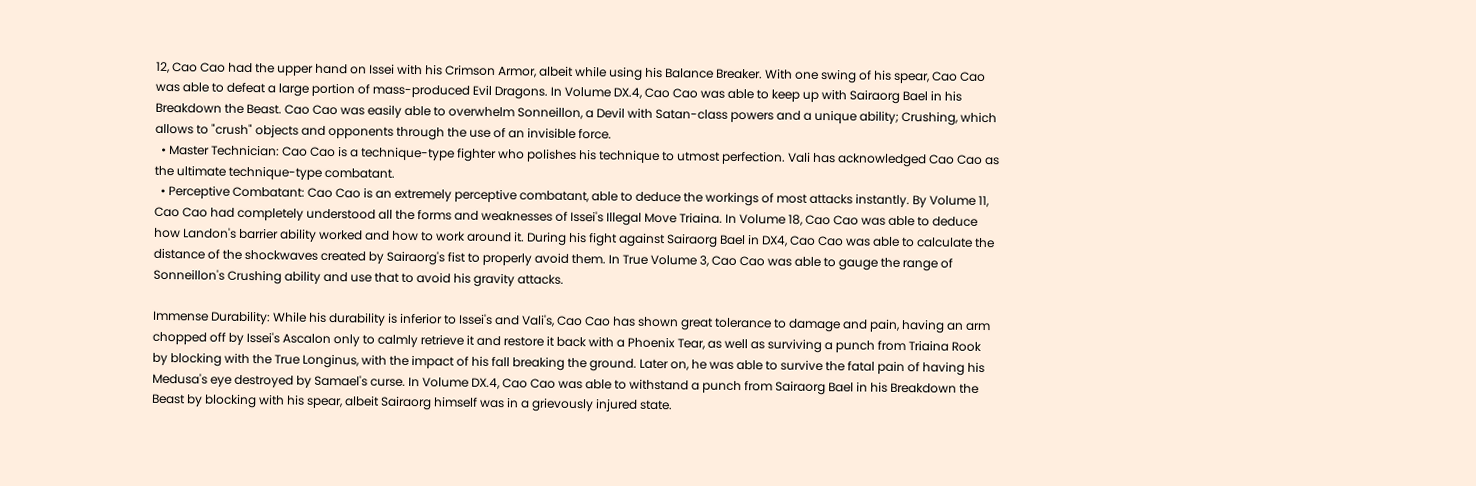12, Cao Cao had the upper hand on Issei with his Crimson Armor, albeit while using his Balance Breaker. With one swing of his spear, Cao Cao was able to defeat a large portion of mass-produced Evil Dragons. In Volume DX.4, Cao Cao was able to keep up with Sairaorg Bael in his Breakdown the Beast. Cao Cao was easily able to overwhelm Sonneillon, a Devil with Satan-class powers and a unique ability; Crushing, which allows to "crush" objects and opponents through the use of an invisible force.
  • Master Technician: Cao Cao is a technique-type fighter who polishes his technique to utmost perfection. Vali has acknowledged Cao Cao as the ultimate technique-type combatant.
  • Perceptive Combatant: Cao Cao is an extremely perceptive combatant, able to deduce the workings of most attacks instantly. By Volume 11, Cao Cao had completely understood all the forms and weaknesses of Issei's Illegal Move Triaina. In Volume 18, Cao Cao was able to deduce how Landon's barrier ability worked and how to work around it. During his fight against Sairaorg Bael in DX4, Cao Cao was able to calculate the distance of the shockwaves created by Sairaorg's fist to properly avoid them. In True Volume 3, Cao Cao was able to gauge the range of Sonneillon's Crushing ability and use that to avoid his gravity attacks.

Immense Durability: While his durability is inferior to Issei's and Vali's, Cao Cao has shown great tolerance to damage and pain, having an arm chopped off by Issei's Ascalon only to calmly retrieve it and restore it back with a Phoenix Tear, as well as surviving a punch from Triaina Rook by blocking with the True Longinus, with the impact of his fall breaking the ground. Later on, he was able to survive the fatal pain of having his Medusa's eye destroyed by Samael's curse. In Volume DX.4, Cao Cao was able to withstand a punch from Sairaorg Bael in his Breakdown the Beast by blocking with his spear, albeit Sairaorg himself was in a grievously injured state.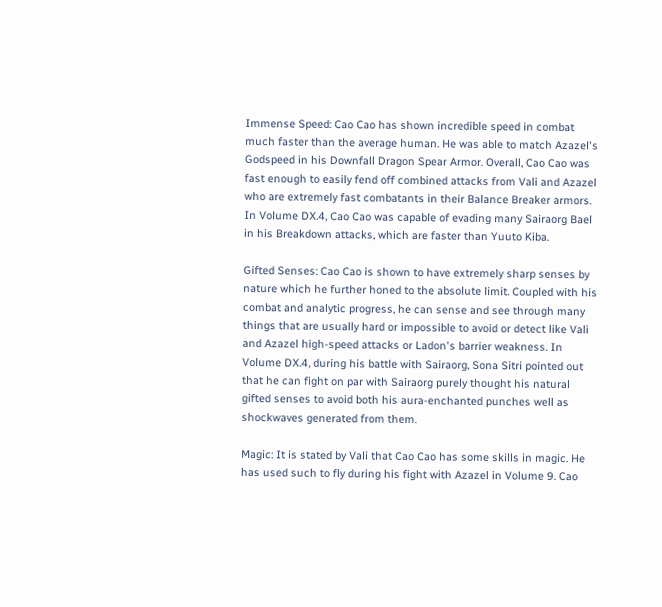Immense Speed: Cao Cao has shown incredible speed in combat much faster than the average human. He was able to match Azazel's Godspeed in his Downfall Dragon Spear Armor. Overall, Cao Cao was fast enough to easily fend off combined attacks from Vali and Azazel who are extremely fast combatants in their Balance Breaker armors. In Volume DX.4, Cao Cao was capable of evading many Sairaorg Bael in his Breakdown attacks, which are faster than Yuuto Kiba.

Gifted Senses: Cao Cao is shown to have extremely sharp senses by nature which he further honed to the absolute limit. Coupled with his combat and analytic progress, he can sense and see through many things that are usually hard or impossible to avoid or detect like Vali and Azazel high-speed attacks or Ladon's barrier weakness. In Volume DX.4, during his battle with Sairaorg, Sona Sitri pointed out that he can fight on par with Sairaorg purely thought his natural gifted senses to avoid both his aura-enchanted punches well as shockwaves generated from them.

Magic: It is stated by Vali that Cao Cao has some skills in magic. He has used such to fly during his fight with Azazel in Volume 9. Cao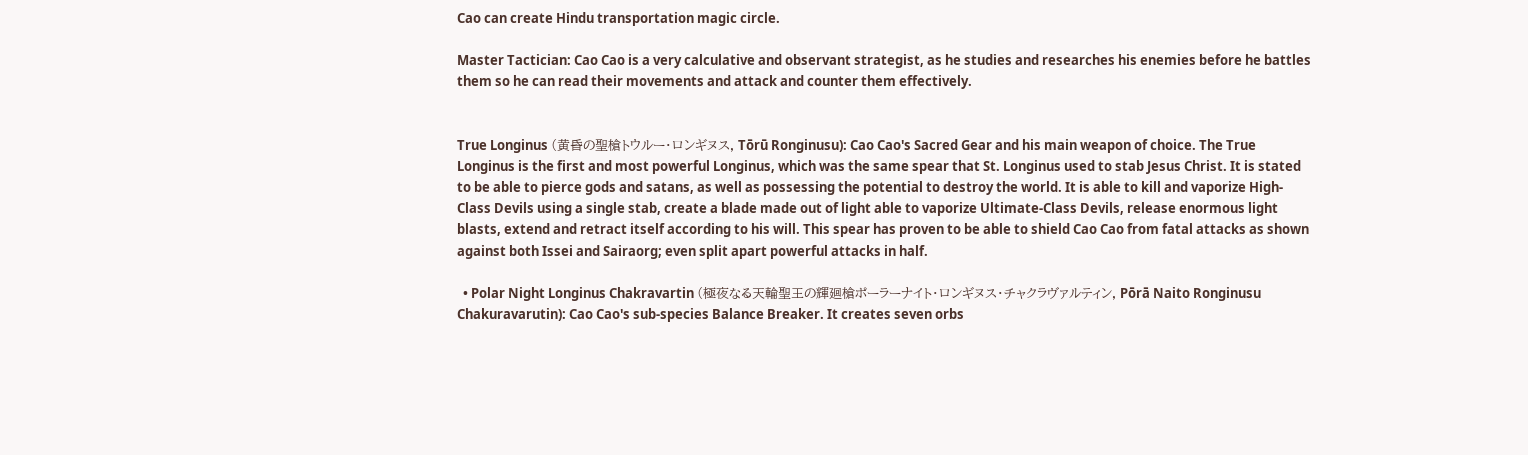Cao can create Hindu transportation magic circle.

Master Tactician: Cao Cao is a very calculative and observant strategist, as he studies and researches his enemies before he battles them so he can read their movements and attack and counter them effectively.


True Longinus (黄昏の聖槍トウルー・ロンギヌス, Tōrū Ronginusu): Cao Cao's Sacred Gear and his main weapon of choice. The True Longinus is the first and most powerful Longinus, which was the same spear that St. Longinus used to stab Jesus Christ. It is stated to be able to pierce gods and satans, as well as possessing the potential to destroy the world. It is able to kill and vaporize High-Class Devils using a single stab, create a blade made out of light able to vaporize Ultimate-Class Devils, release enormous light blasts, extend and retract itself according to his will. This spear has proven to be able to shield Cao Cao from fatal attacks as shown against both Issei and Sairaorg; even split apart powerful attacks in half.

  • Polar Night Longinus Chakravartin (極夜なる天輪聖王の輝廻槍ポーラーナイト・ロンギヌス・チャクラヴァルティン, Pōrā Naito Ronginusu Chakuravarutin): Cao Cao's sub-species Balance Breaker. It creates seven orbs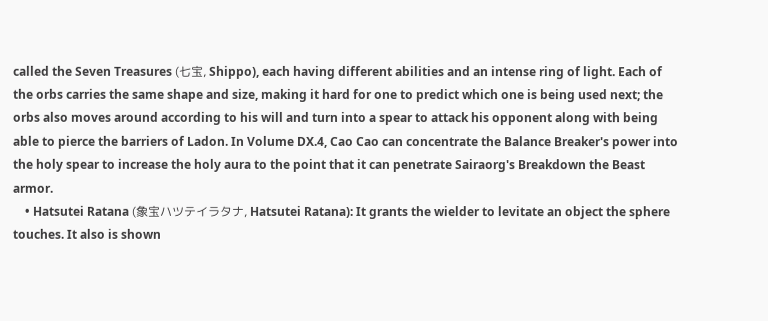called the Seven Treasures (七宝, Shippo), each having different abilities and an intense ring of light. Each of the orbs carries the same shape and size, making it hard for one to predict which one is being used next; the orbs also moves around according to his will and turn into a spear to attack his opponent along with being able to pierce the barriers of Ladon. In Volume DX.4, Cao Cao can concentrate the Balance Breaker's power into the holy spear to increase the holy aura to the point that it can penetrate Sairaorg's Breakdown the Beast armor.
    • Hatsutei Ratana (象宝ハツテイラタナ, Hatsutei Ratana): It grants the wielder to levitate an object the sphere touches. It also is shown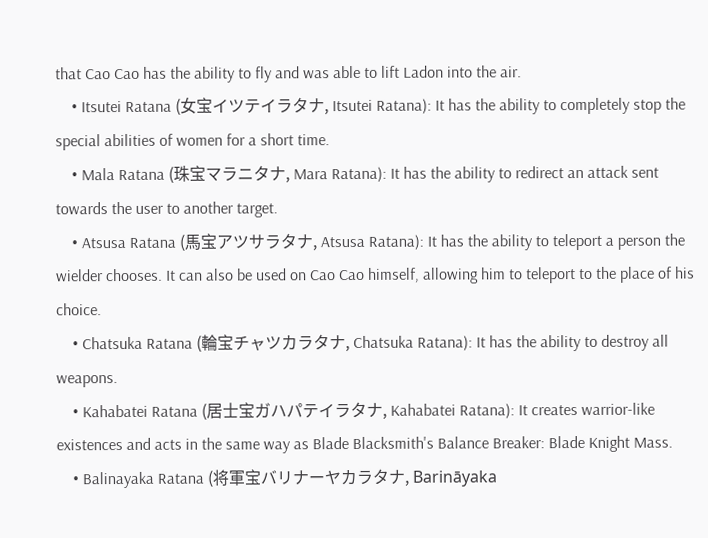that Cao Cao has the ability to fly and was able to lift Ladon into the air.
    • Itsutei Ratana (女宝イツテイラタナ, Itsutei Ratana): It has the ability to completely stop the special abilities of women for a short time.
    • Mala Ratana (珠宝マラニタナ, Mara Ratana): It has the ability to redirect an attack sent towards the user to another target.
    • Atsusa Ratana (馬宝アツサラタナ, Atsusa Ratana): It has the ability to teleport a person the wielder chooses. It can also be used on Cao Cao himself, allowing him to teleport to the place of his choice.
    • Chatsuka Ratana (輪宝チャツカラタナ, Chatsuka Ratana): It has the ability to destroy all weapons.
    • Kahabatei Ratana (居士宝ガハパテイラタナ, Kahabatei Ratana): It creates warrior-like existences and acts in the same way as Blade Blacksmith's Balance Breaker: Blade Knight Mass.
    • Balinayaka Ratana (将軍宝バリナーヤカラタナ, Barināyaka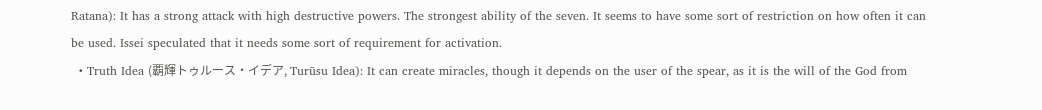Ratana): It has a strong attack with high destructive powers. The strongest ability of the seven. It seems to have some sort of restriction on how often it can be used. Issei speculated that it needs some sort of requirement for activation.
  • Truth Idea (覇輝トゥルース・イデア, Turūsu Idea): It can create miracles, though it depends on the user of the spear, as it is the will of the God from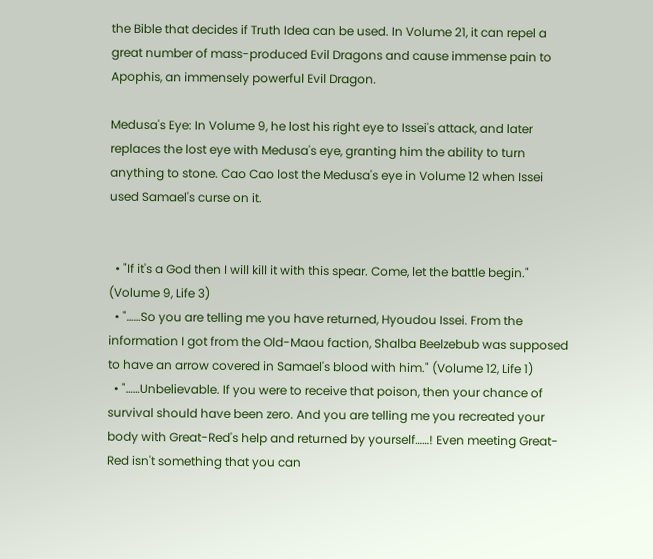the Bible that decides if Truth Idea can be used. In Volume 21, it can repel a great number of mass-produced Evil Dragons and cause immense pain to Apophis, an immensely powerful Evil Dragon.

Medusa's Eye: In Volume 9, he lost his right eye to Issei's attack, and later replaces the lost eye with Medusa's eye, granting him the ability to turn anything to stone. Cao Cao lost the Medusa's eye in Volume 12 when Issei used Samael's curse on it.


  • "If it's a God then I will kill it with this spear. Come, let the battle begin." (Volume 9, Life 3)
  • "……So you are telling me you have returned, Hyoudou Issei. From the information I got from the Old-Maou faction, Shalba Beelzebub was supposed to have an arrow covered in Samael's blood with him." (Volume 12, Life 1)
  • "……Unbelievable. If you were to receive that poison, then your chance of survival should have been zero. And you are telling me you recreated your body with Great-Red's help and returned by yourself……! Even meeting Great-Red isn't something that you can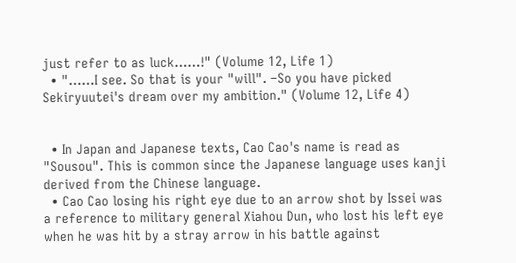just refer to as luck……!" (Volume 12, Life 1)
  • "……I see. So that is your "will". –So you have picked Sekiryuutei's dream over my ambition." (Volume 12, Life 4)


  • In Japan and Japanese texts, Cao Cao's name is read as "Sousou". This is common since the Japanese language uses kanji derived from the Chinese language.
  • Cao Cao losing his right eye due to an arrow shot by Issei was a reference to military general Xiahou Dun, who lost his left eye when he was hit by a stray arrow in his battle against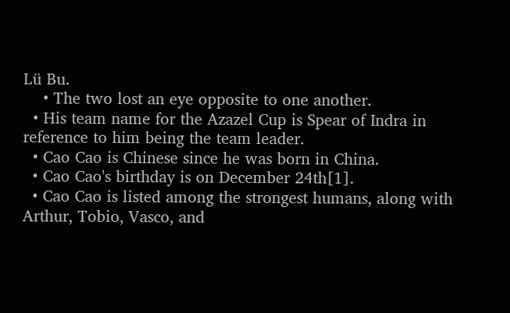Lü Bu.
    • The two lost an eye opposite to one another.
  • His team name for the Azazel Cup is Spear of Indra in reference to him being the team leader.
  • Cao Cao is Chinese since he was born in China.
  • Cao Cao's birthday is on December 24th[1].
  • Cao Cao is listed among the strongest humans, along with Arthur, Tobio, Vasco, and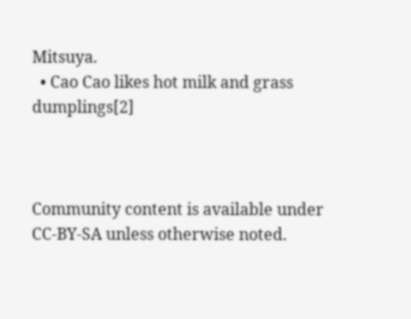Mitsuya.
  • Cao Cao likes hot milk and grass dumplings[2]



Community content is available under CC-BY-SA unless otherwise noted.